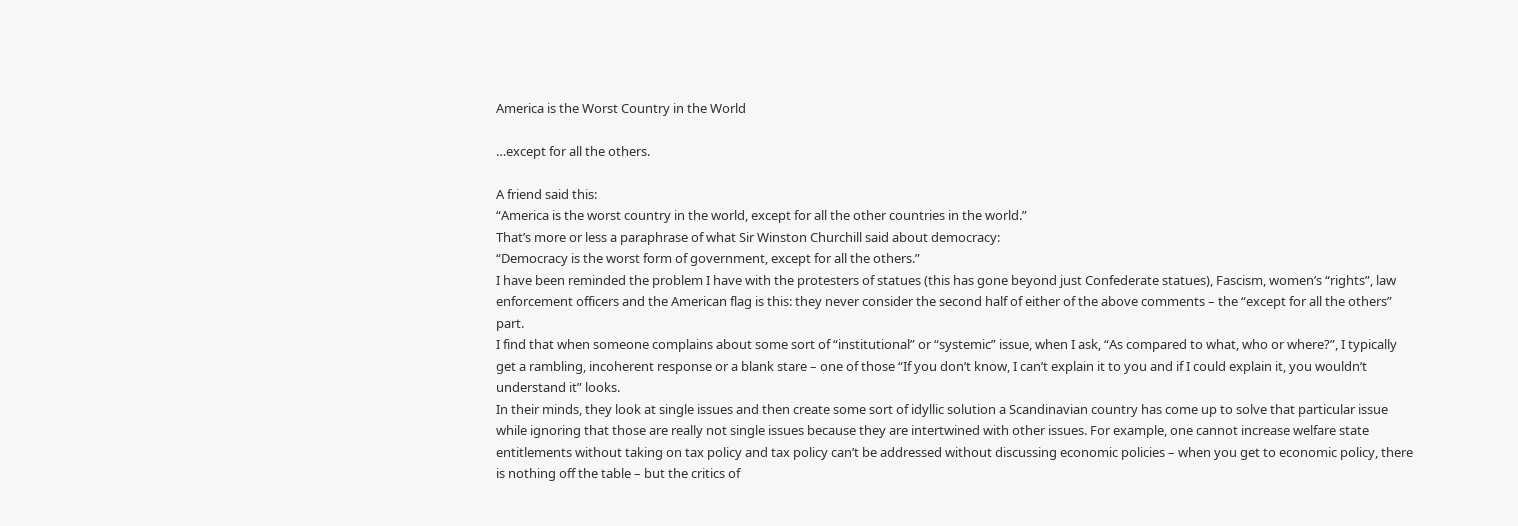America is the Worst Country in the World

…except for all the others.

A friend said this:
“America is the worst country in the world, except for all the other countries in the world.”
That’s more or less a paraphrase of what Sir Winston Churchill said about democracy:
“Democracy is the worst form of government, except for all the others.”
I have been reminded the problem I have with the protesters of statues (this has gone beyond just Confederate statues), Fascism, women’s “rights”, law enforcement officers and the American flag is this: they never consider the second half of either of the above comments – the “except for all the others” part.
I find that when someone complains about some sort of “institutional” or “systemic” issue, when I ask, “As compared to what, who or where?”, I typically get a rambling, incoherent response or a blank stare – one of those “If you don’t know, I can’t explain it to you and if I could explain it, you wouldn’t understand it” looks.
In their minds, they look at single issues and then create some sort of idyllic solution a Scandinavian country has come up to solve that particular issue while ignoring that those are really not single issues because they are intertwined with other issues. For example, one cannot increase welfare state entitlements without taking on tax policy and tax policy can’t be addressed without discussing economic policies – when you get to economic policy, there is nothing off the table – but the critics of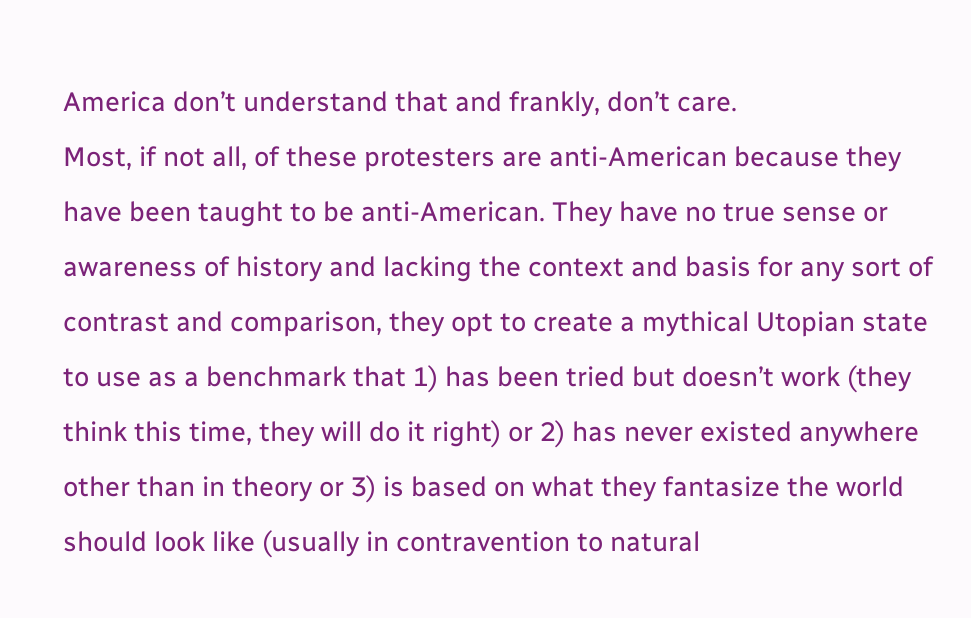America don’t understand that and frankly, don’t care.
Most, if not all, of these protesters are anti-American because they have been taught to be anti-American. They have no true sense or awareness of history and lacking the context and basis for any sort of contrast and comparison, they opt to create a mythical Utopian state to use as a benchmark that 1) has been tried but doesn’t work (they think this time, they will do it right) or 2) has never existed anywhere other than in theory or 3) is based on what they fantasize the world should look like (usually in contravention to natural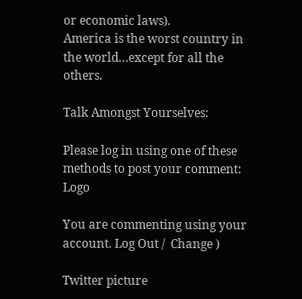or economic laws).
America is the worst country in the world…except for all the others.

Talk Amongst Yourselves:

Please log in using one of these methods to post your comment: Logo

You are commenting using your account. Log Out /  Change )

Twitter picture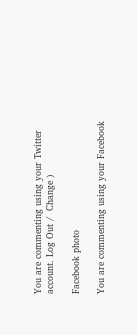You are commenting using your Twitter account. Log Out /  Change )

Facebook photo

You are commenting using your Facebook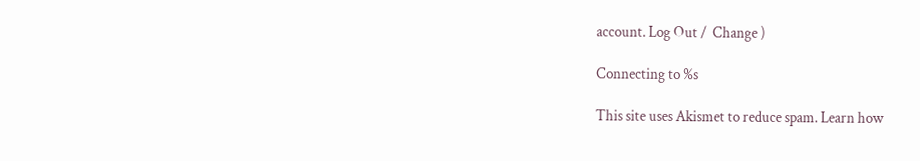account. Log Out /  Change )

Connecting to %s

This site uses Akismet to reduce spam. Learn how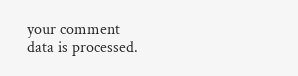your comment data is processed.